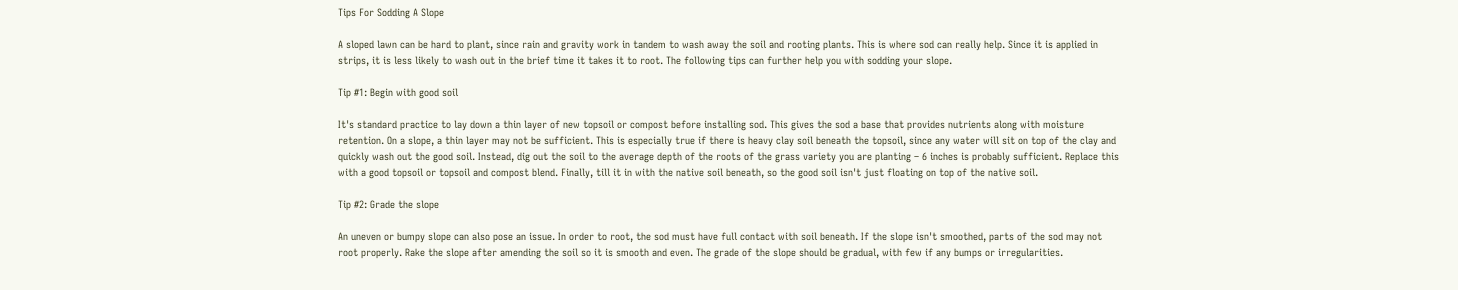Tips For Sodding A Slope

A sloped lawn can be hard to plant, since rain and gravity work in tandem to wash away the soil and rooting plants. This is where sod can really help. Since it is applied in strips, it is less likely to wash out in the brief time it takes it to root. The following tips can further help you with sodding your slope.

Tip #1: Begin with good soil

It's standard practice to lay down a thin layer of new topsoil or compost before installing sod. This gives the sod a base that provides nutrients along with moisture retention. On a slope, a thin layer may not be sufficient. This is especially true if there is heavy clay soil beneath the topsoil, since any water will sit on top of the clay and quickly wash out the good soil. Instead, dig out the soil to the average depth of the roots of the grass variety you are planting – 6 inches is probably sufficient. Replace this with a good topsoil or topsoil and compost blend. Finally, till it in with the native soil beneath, so the good soil isn't just floating on top of the native soil.

Tip #2: Grade the slope

An uneven or bumpy slope can also pose an issue. In order to root, the sod must have full contact with soil beneath. If the slope isn't smoothed, parts of the sod may not root properly. Rake the slope after amending the soil so it is smooth and even. The grade of the slope should be gradual, with few if any bumps or irregularities.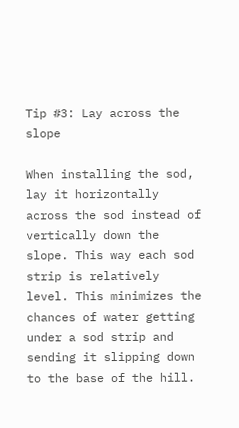Tip #3: Lay across the slope

When installing the sod, lay it horizontally across the sod instead of vertically down the slope. This way each sod strip is relatively level. This minimizes the chances of water getting under a sod strip and sending it slipping down to the base of the hill.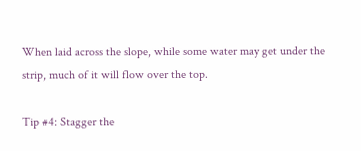When laid across the slope, while some water may get under the strip, much of it will flow over the top.

Tip #4: Stagger the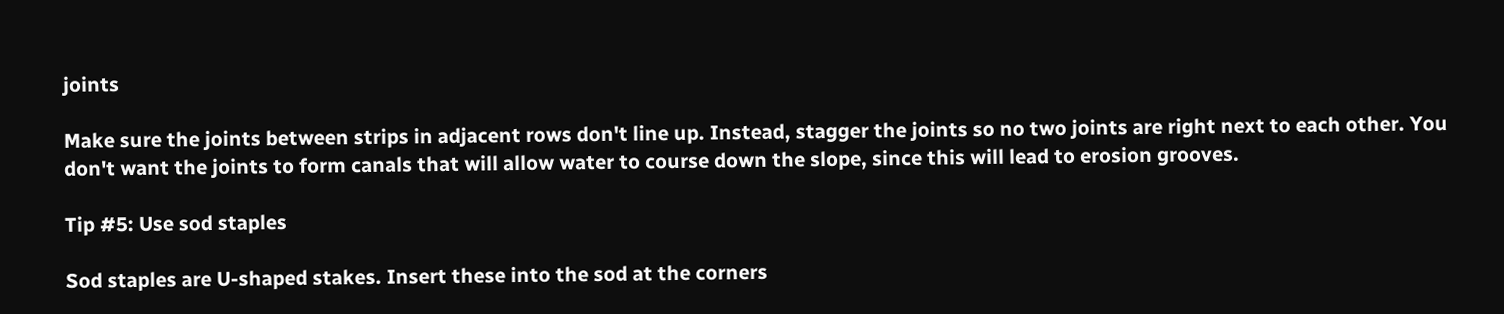joints

Make sure the joints between strips in adjacent rows don't line up. Instead, stagger the joints so no two joints are right next to each other. You don't want the joints to form canals that will allow water to course down the slope, since this will lead to erosion grooves.

Tip #5: Use sod staples

Sod staples are U-shaped stakes. Insert these into the sod at the corners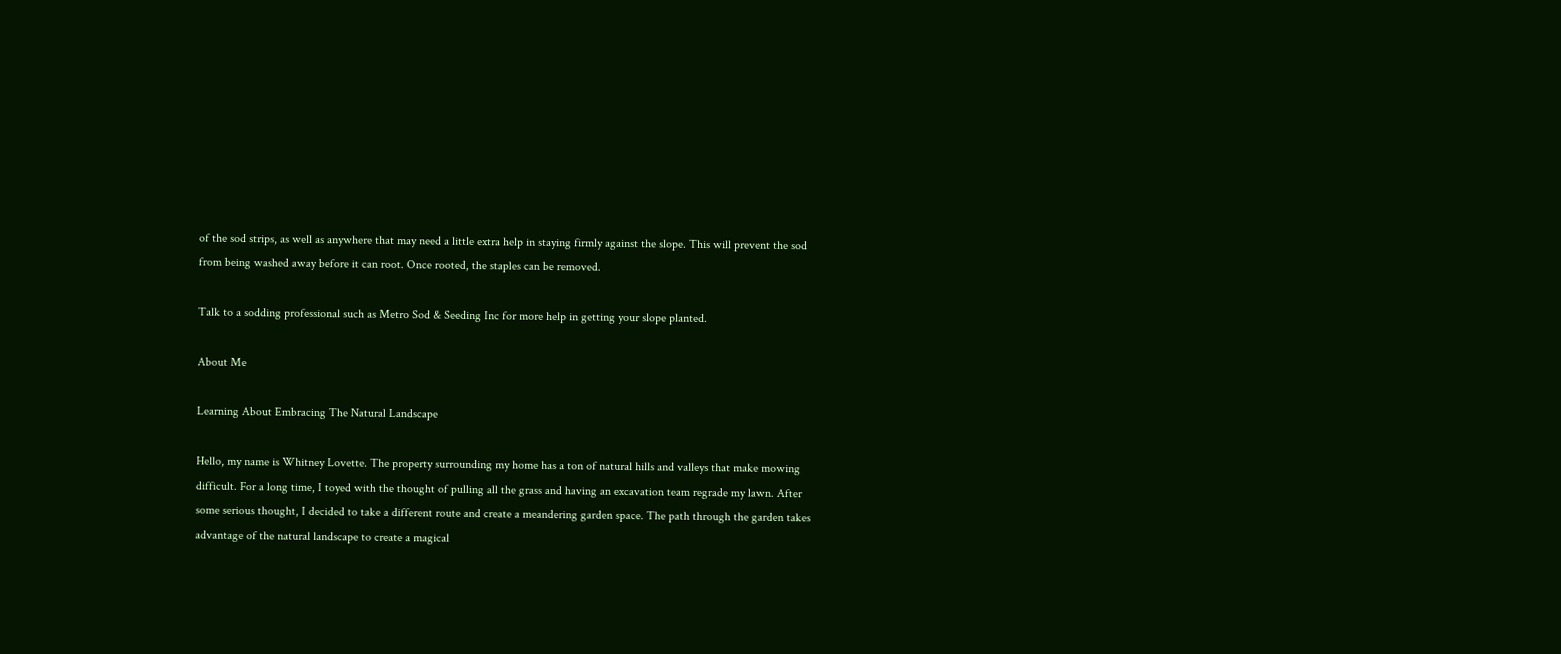of the sod strips, as well as anywhere that may need a little extra help in staying firmly against the slope. This will prevent the sod from being washed away before it can root. Once rooted, the staples can be removed.

Talk to a sodding professional such as Metro Sod & Seeding Inc for more help in getting your slope planted.

About Me

Learning About Embracing The Natural Landscape

Hello, my name is Whitney Lovette. The property surrounding my home has a ton of natural hills and valleys that make mowing difficult. For a long time, I toyed with the thought of pulling all the grass and having an excavation team regrade my lawn. After some serious thought, I decided to take a different route and create a meandering garden space. The path through the garden takes advantage of the natural landscape to create a magical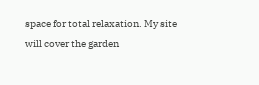space for total relaxation. My site will cover the garden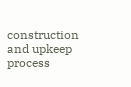construction and upkeep process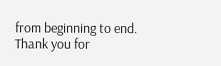from beginning to end. Thank you for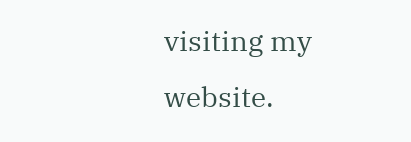visiting my website.